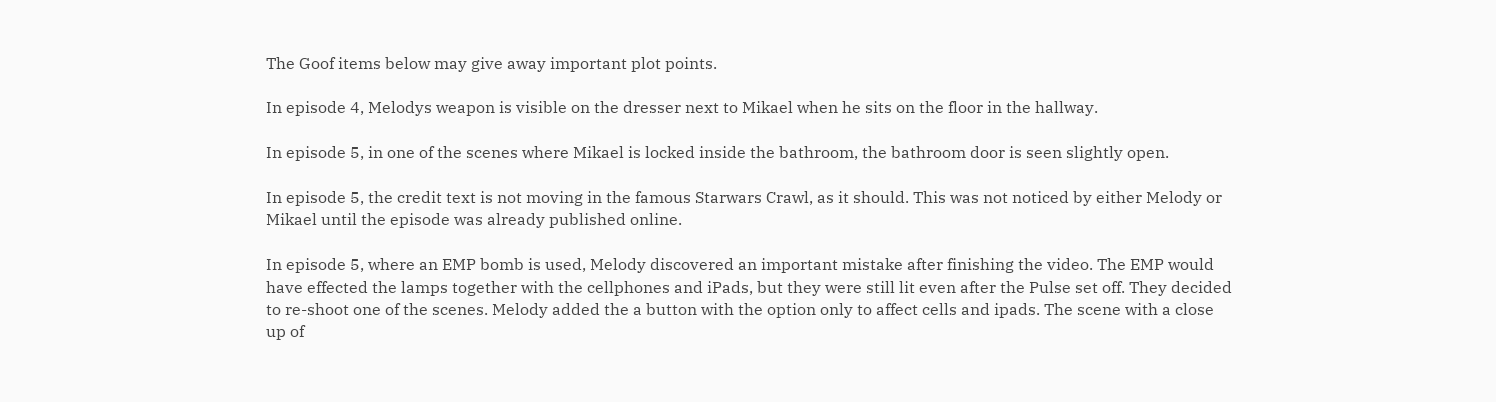The Goof items below may give away important plot points.

In episode 4, Melodys weapon is visible on the dresser next to Mikael when he sits on the floor in the hallway.

In episode 5, in one of the scenes where Mikael is locked inside the bathroom, the bathroom door is seen slightly open.

In episode 5, the credit text is not moving in the famous Starwars Crawl, as it should. This was not noticed by either Melody or Mikael until the episode was already published online.

In episode 5, where an EMP bomb is used, Melody discovered an important mistake after finishing the video. The EMP would have effected the lamps together with the cellphones and iPads, but they were still lit even after the Pulse set off. They decided to re-shoot one of the scenes. Melody added the a button with the option only to affect cells and ipads. The scene with a close up of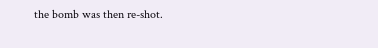the bomb was then re-shot.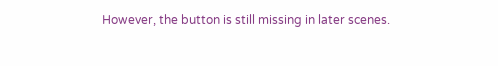However, the button is still missing in later scenes.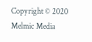Copyright © 2020 Melmic Media